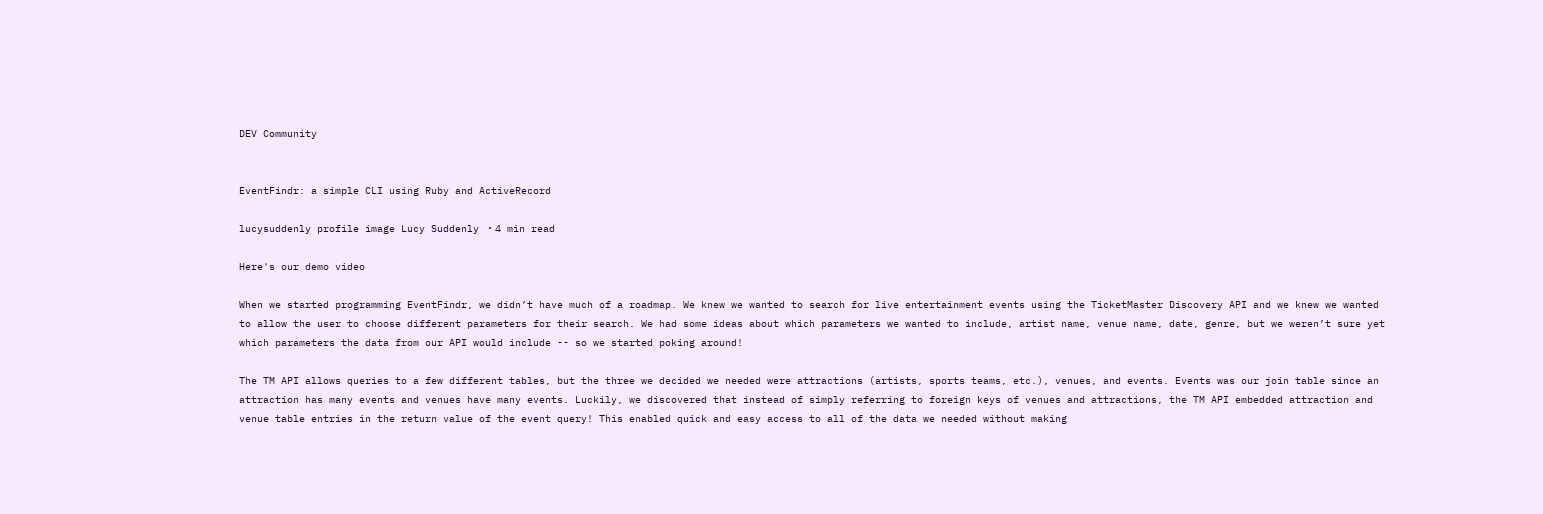DEV Community


EventFindr: a simple CLI using Ruby and ActiveRecord

lucysuddenly profile image Lucy Suddenly ・4 min read

Here's our demo video

When we started programming EventFindr, we didn’t have much of a roadmap. We knew we wanted to search for live entertainment events using the TicketMaster Discovery API and we knew we wanted to allow the user to choose different parameters for their search. We had some ideas about which parameters we wanted to include, artist name, venue name, date, genre, but we weren’t sure yet which parameters the data from our API would include -- so we started poking around!

The TM API allows queries to a few different tables, but the three we decided we needed were attractions (artists, sports teams, etc.), venues, and events. Events was our join table since an attraction has many events and venues have many events. Luckily, we discovered that instead of simply referring to foreign keys of venues and attractions, the TM API embedded attraction and venue table entries in the return value of the event query! This enabled quick and easy access to all of the data we needed without making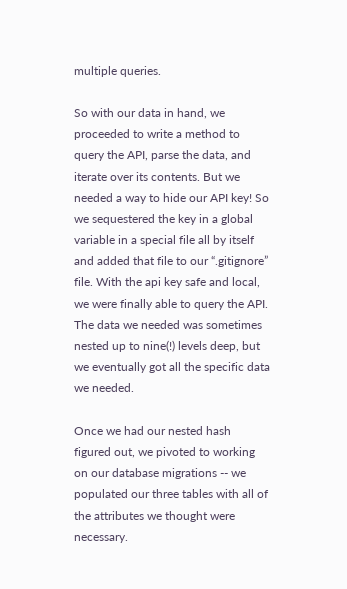multiple queries.

So with our data in hand, we proceeded to write a method to query the API, parse the data, and iterate over its contents. But we needed a way to hide our API key! So we sequestered the key in a global variable in a special file all by itself and added that file to our “.gitignore” file. With the api key safe and local, we were finally able to query the API. The data we needed was sometimes nested up to nine(!) levels deep, but we eventually got all the specific data we needed.

Once we had our nested hash figured out, we pivoted to working on our database migrations -- we populated our three tables with all of the attributes we thought were necessary.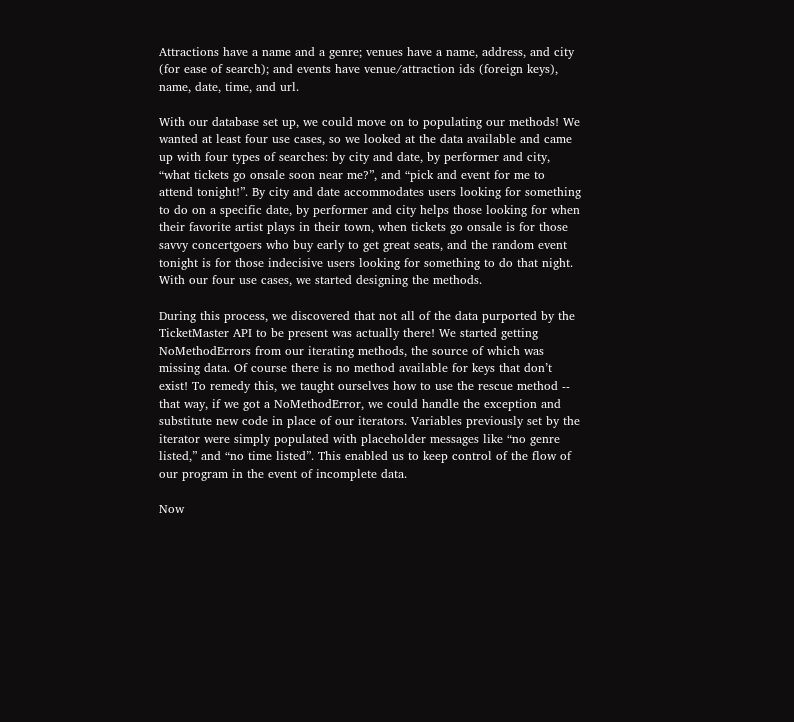Attractions have a name and a genre; venues have a name, address, and city (for ease of search); and events have venue/attraction ids (foreign keys), name, date, time, and url.

With our database set up, we could move on to populating our methods! We wanted at least four use cases, so we looked at the data available and came up with four types of searches: by city and date, by performer and city, “what tickets go onsale soon near me?”, and “pick and event for me to attend tonight!”. By city and date accommodates users looking for something to do on a specific date, by performer and city helps those looking for when their favorite artist plays in their town, when tickets go onsale is for those savvy concertgoers who buy early to get great seats, and the random event tonight is for those indecisive users looking for something to do that night. With our four use cases, we started designing the methods.

During this process, we discovered that not all of the data purported by the TicketMaster API to be present was actually there! We started getting NoMethodErrors from our iterating methods, the source of which was missing data. Of course there is no method available for keys that don’t exist! To remedy this, we taught ourselves how to use the rescue method -- that way, if we got a NoMethodError, we could handle the exception and substitute new code in place of our iterators. Variables previously set by the iterator were simply populated with placeholder messages like “no genre listed,” and “no time listed”. This enabled us to keep control of the flow of our program in the event of incomplete data.

Now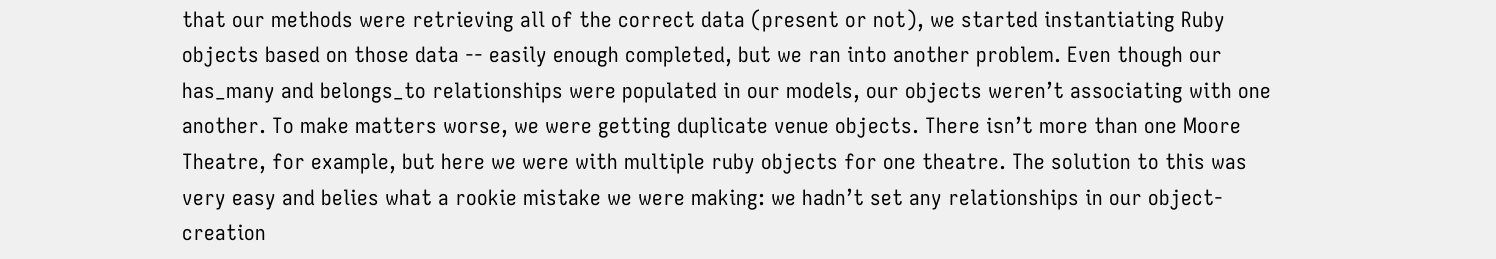that our methods were retrieving all of the correct data (present or not), we started instantiating Ruby objects based on those data -- easily enough completed, but we ran into another problem. Even though our has_many and belongs_to relationships were populated in our models, our objects weren’t associating with one another. To make matters worse, we were getting duplicate venue objects. There isn’t more than one Moore Theatre, for example, but here we were with multiple ruby objects for one theatre. The solution to this was very easy and belies what a rookie mistake we were making: we hadn’t set any relationships in our object-creation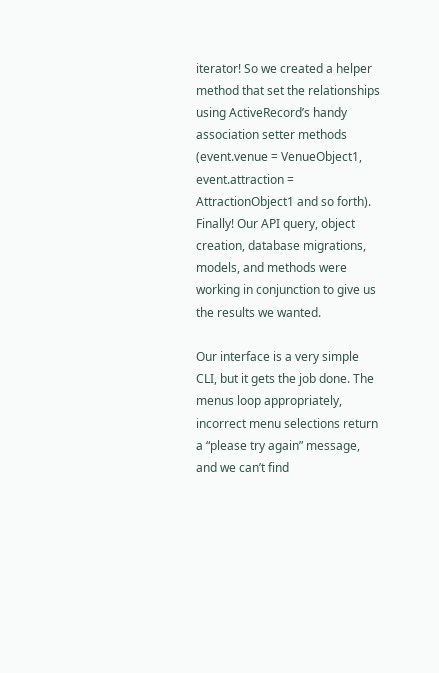iterator! So we created a helper method that set the relationships using ActiveRecord’s handy association setter methods (event.venue = VenueObject1, event.attraction = AttractionObject1 and so forth). Finally! Our API query, object creation, database migrations, models, and methods were working in conjunction to give us the results we wanted.

Our interface is a very simple CLI, but it gets the job done. The menus loop appropriately, incorrect menu selections return a “please try again” message, and we can’t find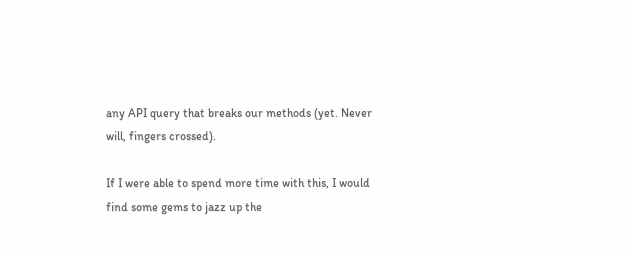any API query that breaks our methods (yet. Never will, fingers crossed).

If I were able to spend more time with this, I would find some gems to jazz up the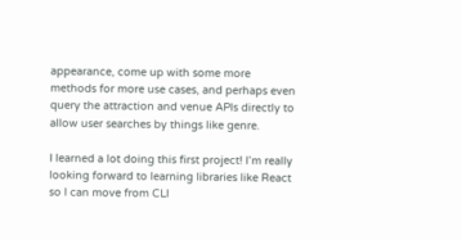appearance, come up with some more methods for more use cases, and perhaps even query the attraction and venue APIs directly to allow user searches by things like genre.

I learned a lot doing this first project! I’m really looking forward to learning libraries like React so I can move from CLI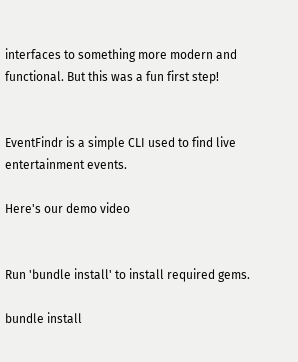interfaces to something more modern and functional. But this was a fun first step!


EventFindr is a simple CLI used to find live entertainment events.

Here's our demo video


Run 'bundle install' to install required gems.

bundle install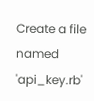Create a file named 'api_key.rb'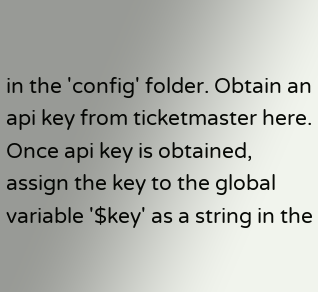in the 'config' folder. Obtain an api key from ticketmaster here. Once api key is obtained, assign the key to the global variable '$key' as a string in the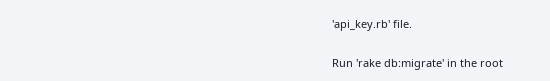'api_key.rb' file.

Run 'rake db:migrate' in the root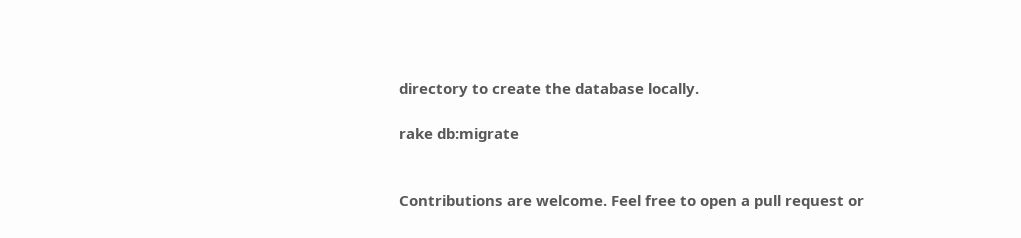directory to create the database locally.

rake db:migrate


Contributions are welcome. Feel free to open a pull request or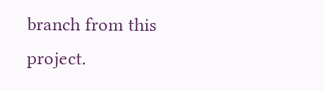branch from this project.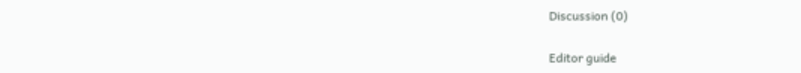Discussion (0)

Editor guide